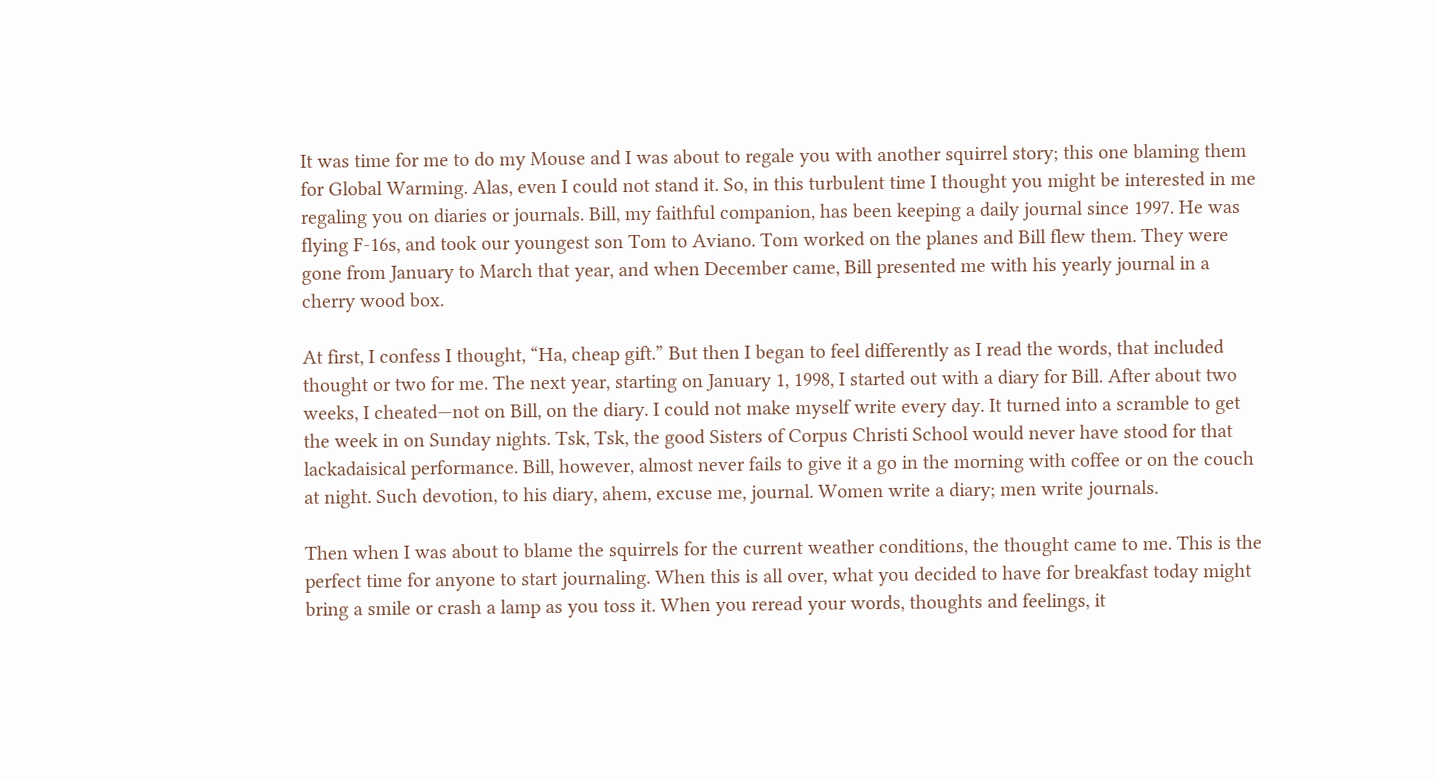It was time for me to do my Mouse and I was about to regale you with another squirrel story; this one blaming them for Global Warming. Alas, even I could not stand it. So, in this turbulent time I thought you might be interested in me regaling you on diaries or journals. Bill, my faithful companion, has been keeping a daily journal since 1997. He was flying F-16s, and took our youngest son Tom to Aviano. Tom worked on the planes and Bill flew them. They were gone from January to March that year, and when December came, Bill presented me with his yearly journal in a cherry wood box.

At first, I confess I thought, “Ha, cheap gift.” But then I began to feel differently as I read the words, that included thought or two for me. The next year, starting on January 1, 1998, I started out with a diary for Bill. After about two weeks, I cheated—not on Bill, on the diary. I could not make myself write every day. It turned into a scramble to get the week in on Sunday nights. Tsk, Tsk, the good Sisters of Corpus Christi School would never have stood for that lackadaisical performance. Bill, however, almost never fails to give it a go in the morning with coffee or on the couch at night. Such devotion, to his diary, ahem, excuse me, journal. Women write a diary; men write journals.

Then when I was about to blame the squirrels for the current weather conditions, the thought came to me. This is the perfect time for anyone to start journaling. When this is all over, what you decided to have for breakfast today might bring a smile or crash a lamp as you toss it. When you reread your words, thoughts and feelings, it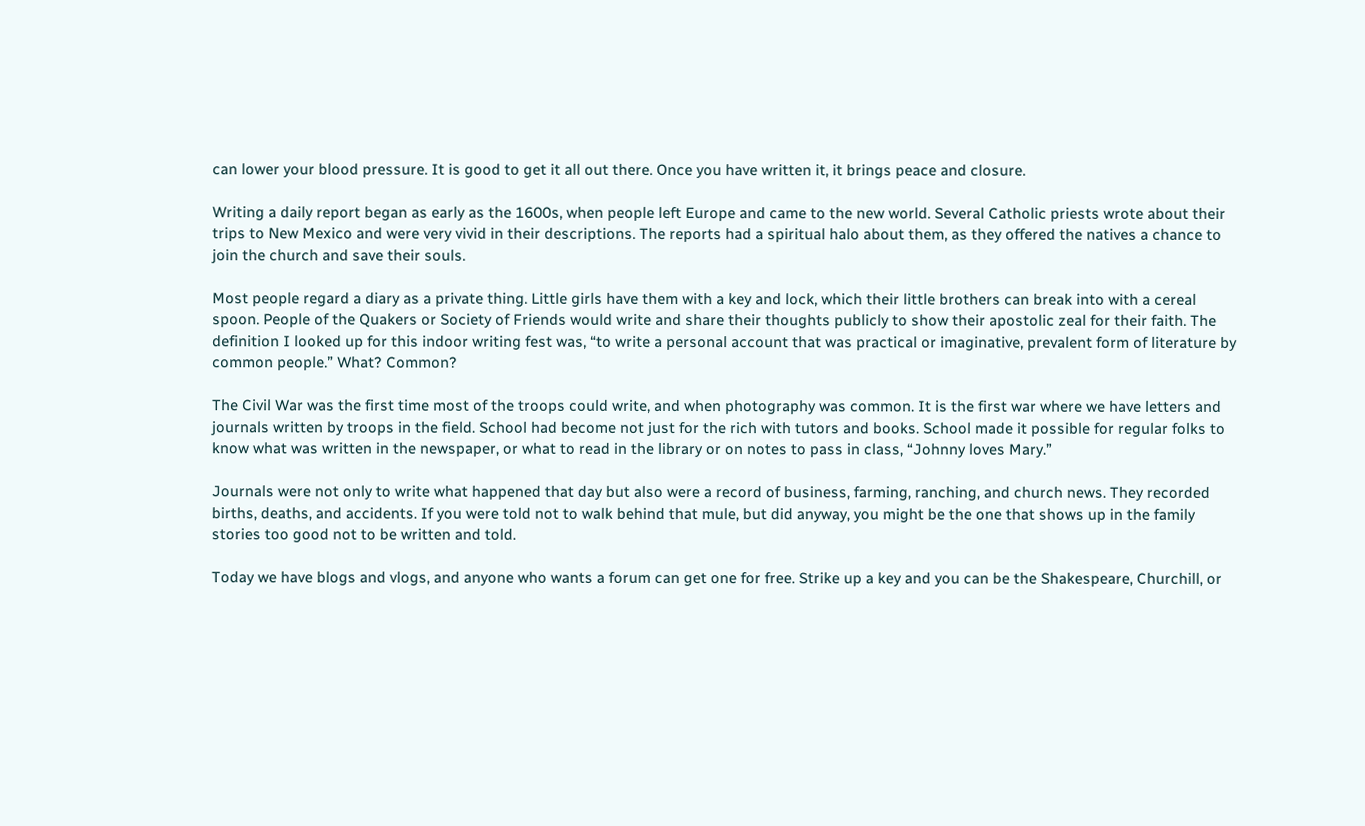can lower your blood pressure. It is good to get it all out there. Once you have written it, it brings peace and closure.

Writing a daily report began as early as the 1600s, when people left Europe and came to the new world. Several Catholic priests wrote about their trips to New Mexico and were very vivid in their descriptions. The reports had a spiritual halo about them, as they offered the natives a chance to join the church and save their souls.

Most people regard a diary as a private thing. Little girls have them with a key and lock, which their little brothers can break into with a cereal spoon. People of the Quakers or Society of Friends would write and share their thoughts publicly to show their apostolic zeal for their faith. The definition I looked up for this indoor writing fest was, “to write a personal account that was practical or imaginative, prevalent form of literature by common people.” What? Common?

The Civil War was the first time most of the troops could write, and when photography was common. It is the first war where we have letters and journals written by troops in the field. School had become not just for the rich with tutors and books. School made it possible for regular folks to know what was written in the newspaper, or what to read in the library or on notes to pass in class, “Johnny loves Mary.”

Journals were not only to write what happened that day but also were a record of business, farming, ranching, and church news. They recorded births, deaths, and accidents. If you were told not to walk behind that mule, but did anyway, you might be the one that shows up in the family stories too good not to be written and told.

Today we have blogs and vlogs, and anyone who wants a forum can get one for free. Strike up a key and you can be the Shakespeare, Churchill, or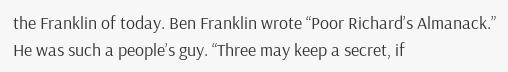the Franklin of today. Ben Franklin wrote “Poor Richard’s Almanack.” He was such a people’s guy. “Three may keep a secret, if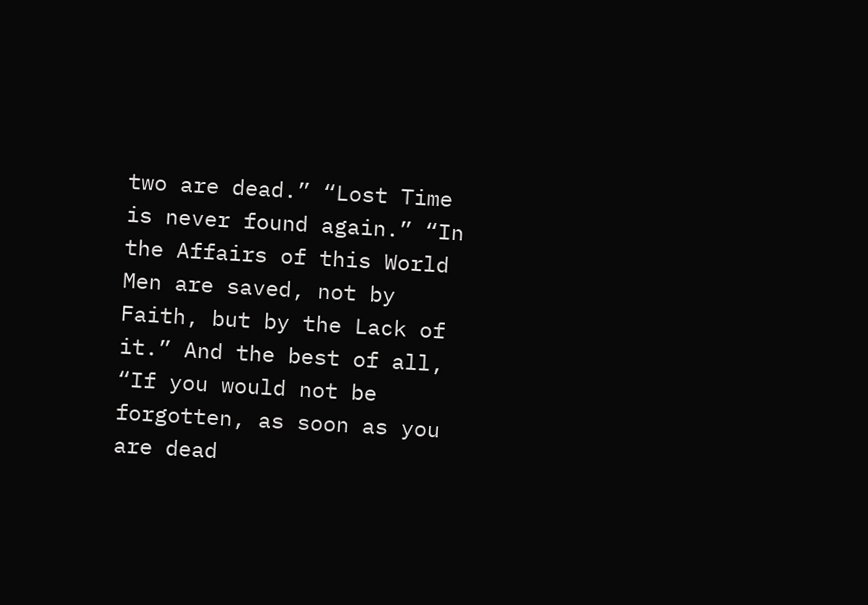two are dead.” “Lost Time is never found again.” “In the Affairs of this World Men are saved, not by Faith, but by the Lack of it.” And the best of all, “If you would not be forgotten, as soon as you are dead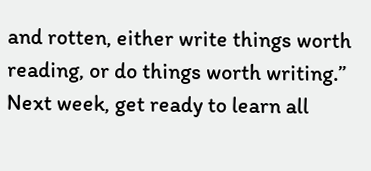and rotten, either write things worth reading, or do things worth writing.” Next week, get ready to learn all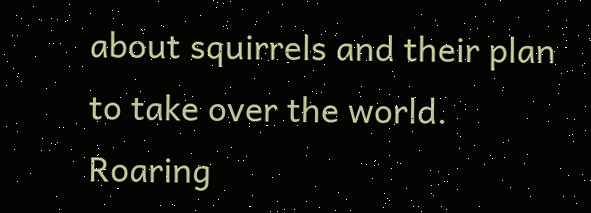about squirrels and their plan to take over the world. Roaring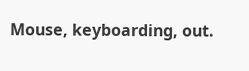Mouse, keyboarding, out.